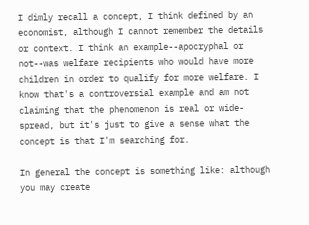I dimly recall a concept, I think defined by an economist, although I cannot remember the details or context. I think an example--apocryphal or not--was welfare recipients who would have more children in order to qualify for more welfare. I know that's a controversial example and am not claiming that the phenomenon is real or wide-spread, but it's just to give a sense what the concept is that I'm searching for.

In general the concept is something like: although you may create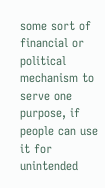some sort of financial or political mechanism to serve one purpose, if people can use it for unintended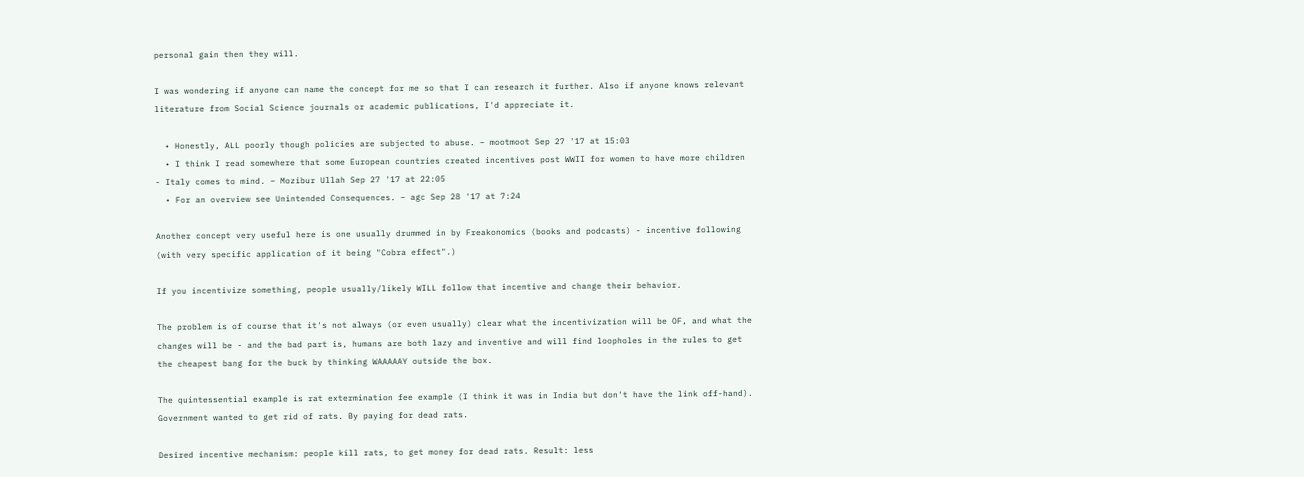personal gain then they will.

I was wondering if anyone can name the concept for me so that I can research it further. Also if anyone knows relevant literature from Social Science journals or academic publications, I'd appreciate it.

  • Honestly, ALL poorly though policies are subjected to abuse. – mootmoot Sep 27 '17 at 15:03
  • I think I read somewhere that some European countries created incentives post WWII for women to have more children - Italy comes to mind. – Mozibur Ullah Sep 27 '17 at 22:05
  • For an overview see Unintended Consequences. – agc Sep 28 '17 at 7:24

Another concept very useful here is one usually drummed in by Freakonomics (books and podcasts) - incentive following (with very specific application of it being "Cobra effect".)

If you incentivize something, people usually/likely WILL follow that incentive and change their behavior.

The problem is of course that it's not always (or even usually) clear what the incentivization will be OF, and what the changes will be - and the bad part is, humans are both lazy and inventive and will find loopholes in the rules to get the cheapest bang for the buck by thinking WAAAAAY outside the box.

The quintessential example is rat extermination fee example (I think it was in India but don't have the link off-hand). Government wanted to get rid of rats. By paying for dead rats.

Desired incentive mechanism: people kill rats, to get money for dead rats. Result: less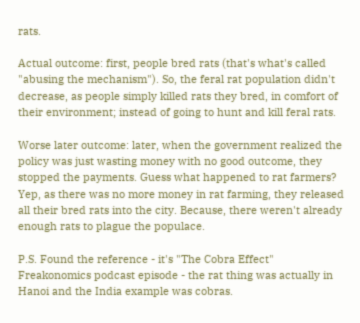rats.

Actual outcome: first, people bred rats (that's what's called "abusing the mechanism"). So, the feral rat population didn't decrease, as people simply killed rats they bred, in comfort of their environment; instead of going to hunt and kill feral rats.

Worse later outcome: later, when the government realized the policy was just wasting money with no good outcome, they stopped the payments. Guess what happened to rat farmers? Yep, as there was no more money in rat farming, they released all their bred rats into the city. Because, there weren't already enough rats to plague the populace.

P.S. Found the reference - it's "The Cobra Effect" Freakonomics podcast episode - the rat thing was actually in Hanoi and the India example was cobras.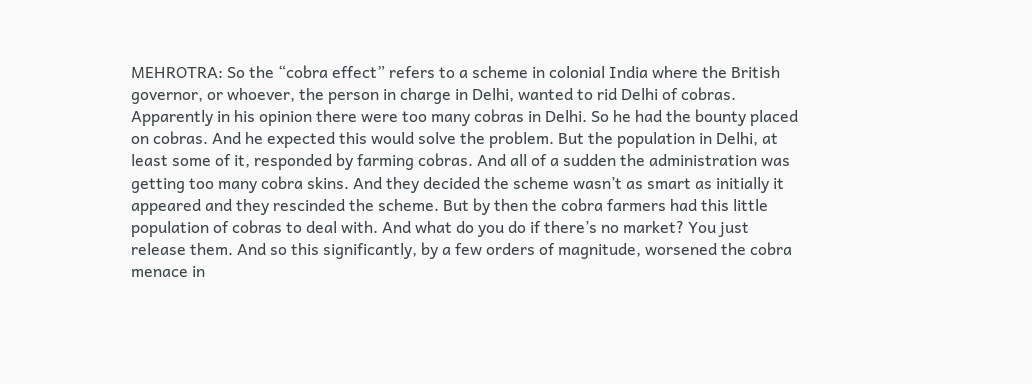MEHROTRA: So the “cobra effect” refers to a scheme in colonial India where the British governor, or whoever, the person in charge in Delhi, wanted to rid Delhi of cobras. Apparently in his opinion there were too many cobras in Delhi. So he had the bounty placed on cobras. And he expected this would solve the problem. But the population in Delhi, at least some of it, responded by farming cobras. And all of a sudden the administration was getting too many cobra skins. And they decided the scheme wasn’t as smart as initially it appeared and they rescinded the scheme. But by then the cobra farmers had this little population of cobras to deal with. And what do you do if there’s no market? You just release them. And so this significantly, by a few orders of magnitude, worsened the cobra menace in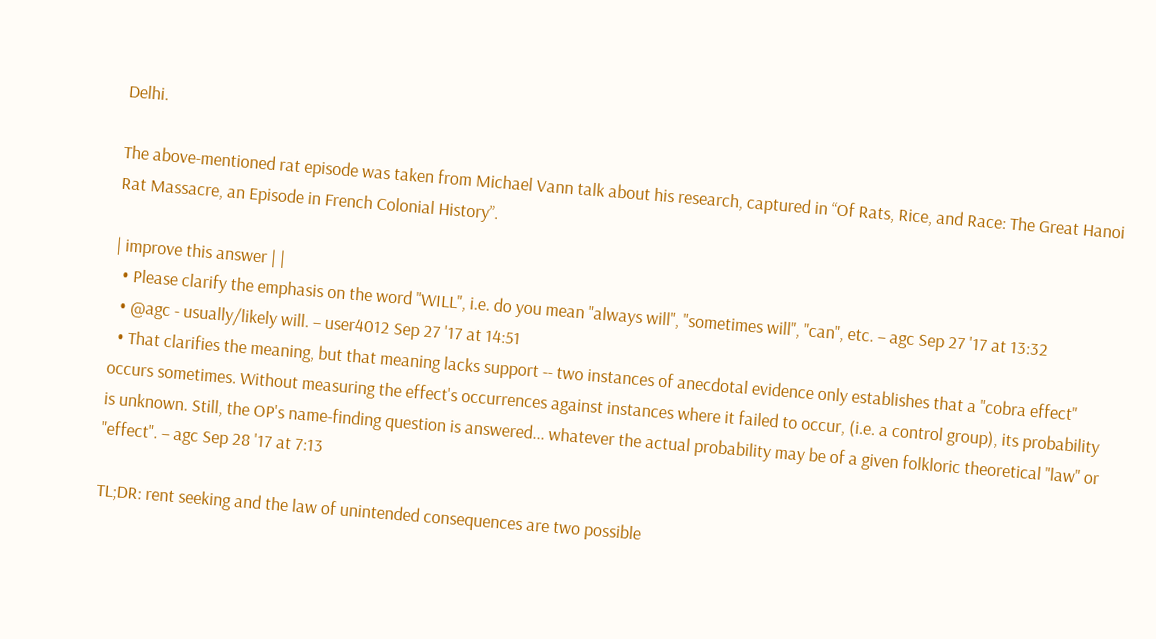Delhi.

The above-mentioned rat episode was taken from Michael Vann talk about his research, captured in “Of Rats, Rice, and Race: The Great Hanoi Rat Massacre, an Episode in French Colonial History”.

| improve this answer | |
  • Please clarify the emphasis on the word "WILL", i.e. do you mean "always will", "sometimes will", "can", etc. – agc Sep 27 '17 at 13:32
  • @agc - usually/likely will. – user4012 Sep 27 '17 at 14:51
  • That clarifies the meaning, but that meaning lacks support -- two instances of anecdotal evidence only establishes that a "cobra effect" occurs sometimes. Without measuring the effect's occurrences against instances where it failed to occur, (i.e. a control group), its probability is unknown. Still, the OP's name-finding question is answered... whatever the actual probability may be of a given folkloric theoretical "law" or "effect". – agc Sep 28 '17 at 7:13

TL;DR: rent seeking and the law of unintended consequences are two possible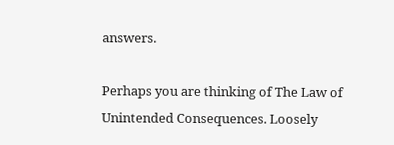answers.

Perhaps you are thinking of The Law of Unintended Consequences. Loosely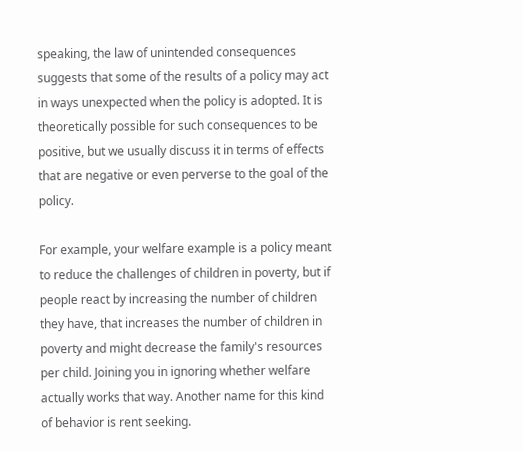speaking, the law of unintended consequences suggests that some of the results of a policy may act in ways unexpected when the policy is adopted. It is theoretically possible for such consequences to be positive, but we usually discuss it in terms of effects that are negative or even perverse to the goal of the policy.

For example, your welfare example is a policy meant to reduce the challenges of children in poverty, but if people react by increasing the number of children they have, that increases the number of children in poverty and might decrease the family's resources per child. Joining you in ignoring whether welfare actually works that way. Another name for this kind of behavior is rent seeking.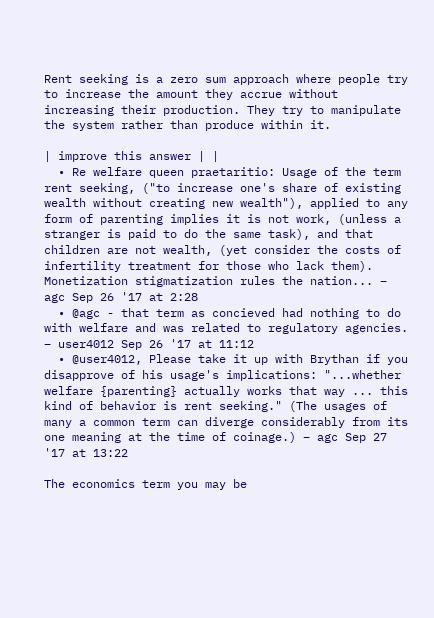Rent seeking is a zero sum approach where people try to increase the amount they accrue without increasing their production. They try to manipulate the system rather than produce within it.

| improve this answer | |
  • Re welfare queen praetaritio: Usage of the term rent seeking, ("to increase one's share of existing wealth without creating new wealth"), applied to any form of parenting implies it is not work, (unless a stranger is paid to do the same task), and that children are not wealth, (yet consider the costs of infertility treatment for those who lack them). Monetization stigmatization rules the nation... – agc Sep 26 '17 at 2:28
  • @agc - that term as concieved had nothing to do with welfare and was related to regulatory agencies. – user4012 Sep 26 '17 at 11:12
  • @user4012, Please take it up with Brythan if you disapprove of his usage's implications: "...whether welfare {parenting} actually works that way ... this kind of behavior is rent seeking." (The usages of many a common term can diverge considerably from its one meaning at the time of coinage.) – agc Sep 27 '17 at 13:22

The economics term you may be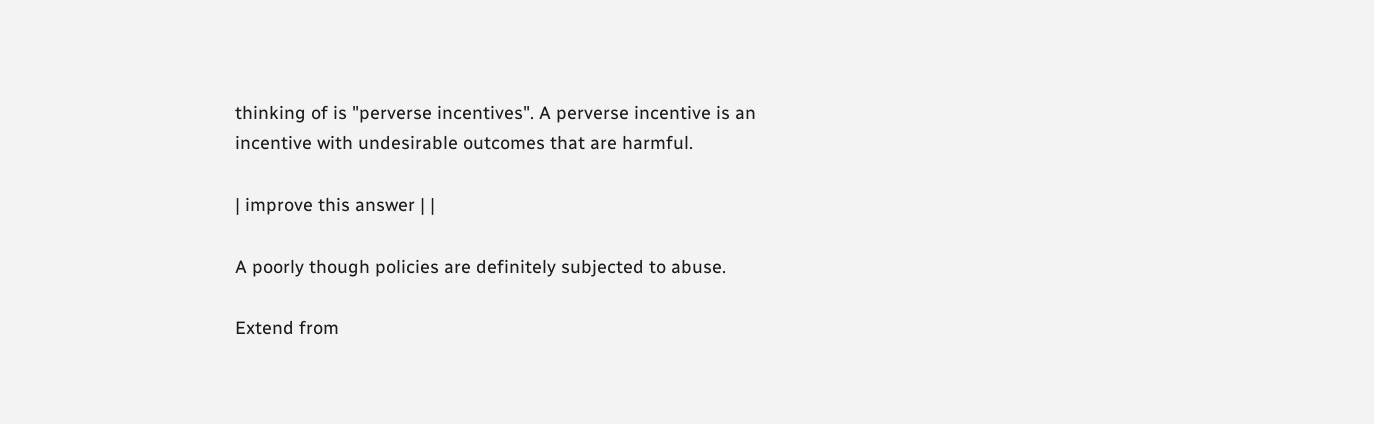thinking of is "perverse incentives". A perverse incentive is an incentive with undesirable outcomes that are harmful.

| improve this answer | |

A poorly though policies are definitely subjected to abuse.

Extend from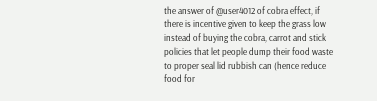the answer of @user4012 of cobra effect, if there is incentive given to keep the grass low instead of buying the cobra, carrot and stick policies that let people dump their food waste to proper seal lid rubbish can (hence reduce food for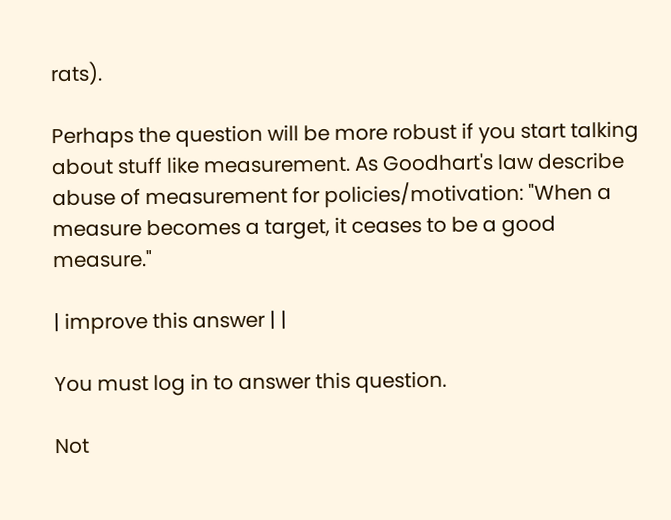rats).

Perhaps the question will be more robust if you start talking about stuff like measurement. As Goodhart's law describe abuse of measurement for policies/motivation: "When a measure becomes a target, it ceases to be a good measure."

| improve this answer | |

You must log in to answer this question.

Not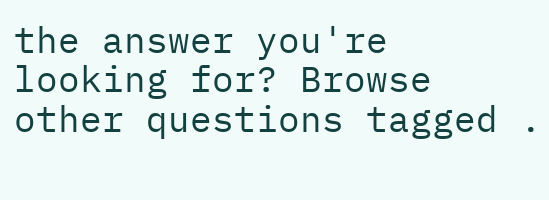the answer you're looking for? Browse other questions tagged .